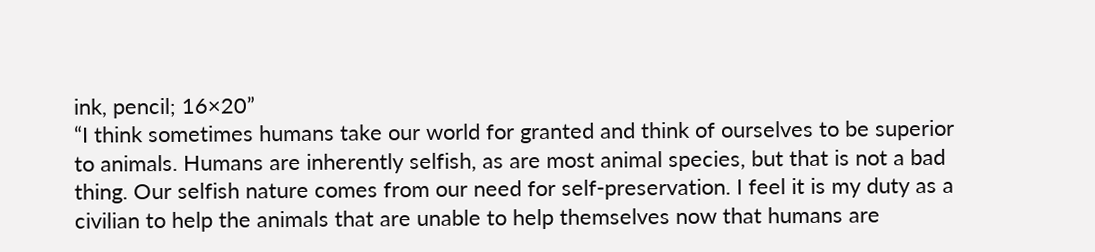ink, pencil; 16×20”
“I think sometimes humans take our world for granted and think of ourselves to be superior to animals. Humans are inherently selfish, as are most animal species, but that is not a bad thing. Our selfish nature comes from our need for self-preservation. I feel it is my duty as a civilian to help the animals that are unable to help themselves now that humans are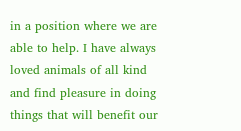in a position where we are able to help. I have always loved animals of all kind and find pleasure in doing things that will benefit our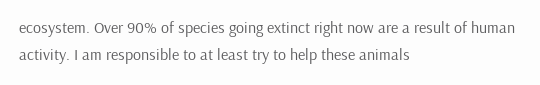ecosystem. Over 90% of species going extinct right now are a result of human activity. I am responsible to at least try to help these animals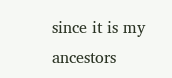since it is my ancestors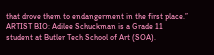that drove them to endangerment in the first place.”
ARTIST BIO: Adilee Schuckman is a Grade 11 student at Butler Tech School of Art (SOA).